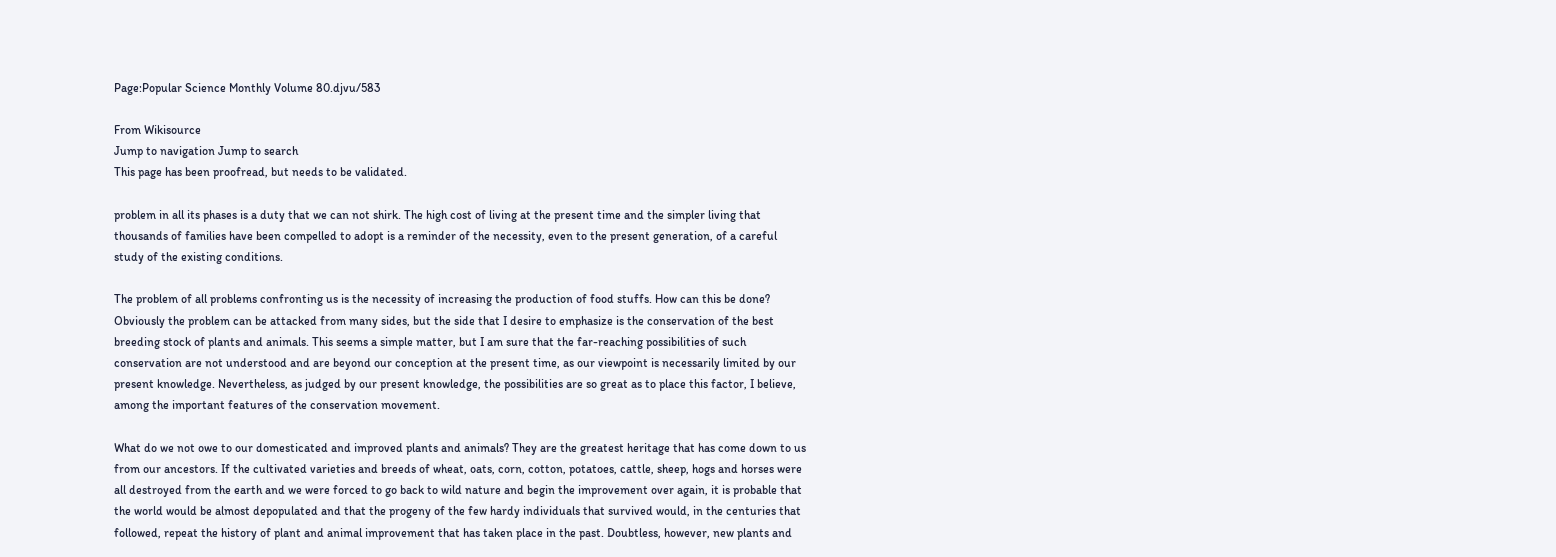Page:Popular Science Monthly Volume 80.djvu/583

From Wikisource
Jump to navigation Jump to search
This page has been proofread, but needs to be validated.

problem in all its phases is a duty that we can not shirk. The high cost of living at the present time and the simpler living that thousands of families have been compelled to adopt is a reminder of the necessity, even to the present generation, of a careful study of the existing conditions.

The problem of all problems confronting us is the necessity of increasing the production of food stuffs. How can this be done? Obviously the problem can be attacked from many sides, but the side that I desire to emphasize is the conservation of the best breeding stock of plants and animals. This seems a simple matter, but I am sure that the far-reaching possibilities of such conservation are not understood and are beyond our conception at the present time, as our viewpoint is necessarily limited by our present knowledge. Nevertheless, as judged by our present knowledge, the possibilities are so great as to place this factor, I believe, among the important features of the conservation movement.

What do we not owe to our domesticated and improved plants and animals? They are the greatest heritage that has come down to us from our ancestors. If the cultivated varieties and breeds of wheat, oats, corn, cotton, potatoes, cattle, sheep, hogs and horses were all destroyed from the earth and we were forced to go back to wild nature and begin the improvement over again, it is probable that the world would be almost depopulated and that the progeny of the few hardy individuals that survived would, in the centuries that followed, repeat the history of plant and animal improvement that has taken place in the past. Doubtless, however, new plants and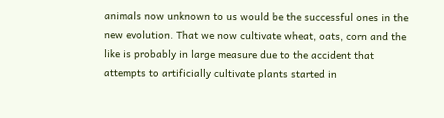animals now unknown to us would be the successful ones in the new evolution. That we now cultivate wheat, oats, corn and the like is probably in large measure due to the accident that attempts to artificially cultivate plants started in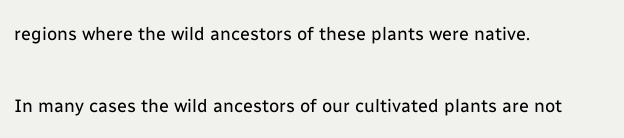regions where the wild ancestors of these plants were native.

In many cases the wild ancestors of our cultivated plants are not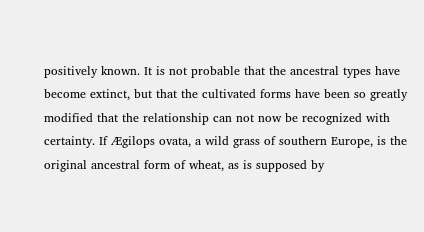positively known. It is not probable that the ancestral types have become extinct, but that the cultivated forms have been so greatly modified that the relationship can not now be recognized with certainty. If Ægilops ovata, a wild grass of southern Europe, is the original ancestral form of wheat, as is supposed by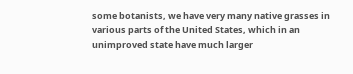some botanists, we have very many native grasses in various parts of the United States, which in an unimproved state have much larger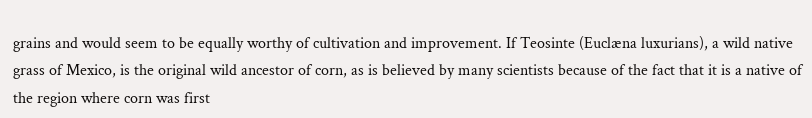grains and would seem to be equally worthy of cultivation and improvement. If Teosinte (Euclæna luxurians), a wild native grass of Mexico, is the original wild ancestor of corn, as is believed by many scientists because of the fact that it is a native of the region where corn was first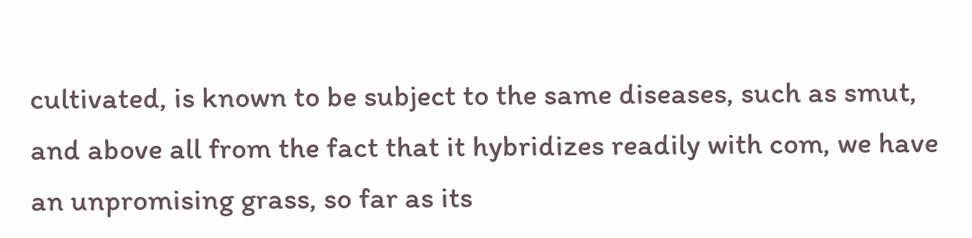cultivated, is known to be subject to the same diseases, such as smut, and above all from the fact that it hybridizes readily with com, we have an unpromising grass, so far as its